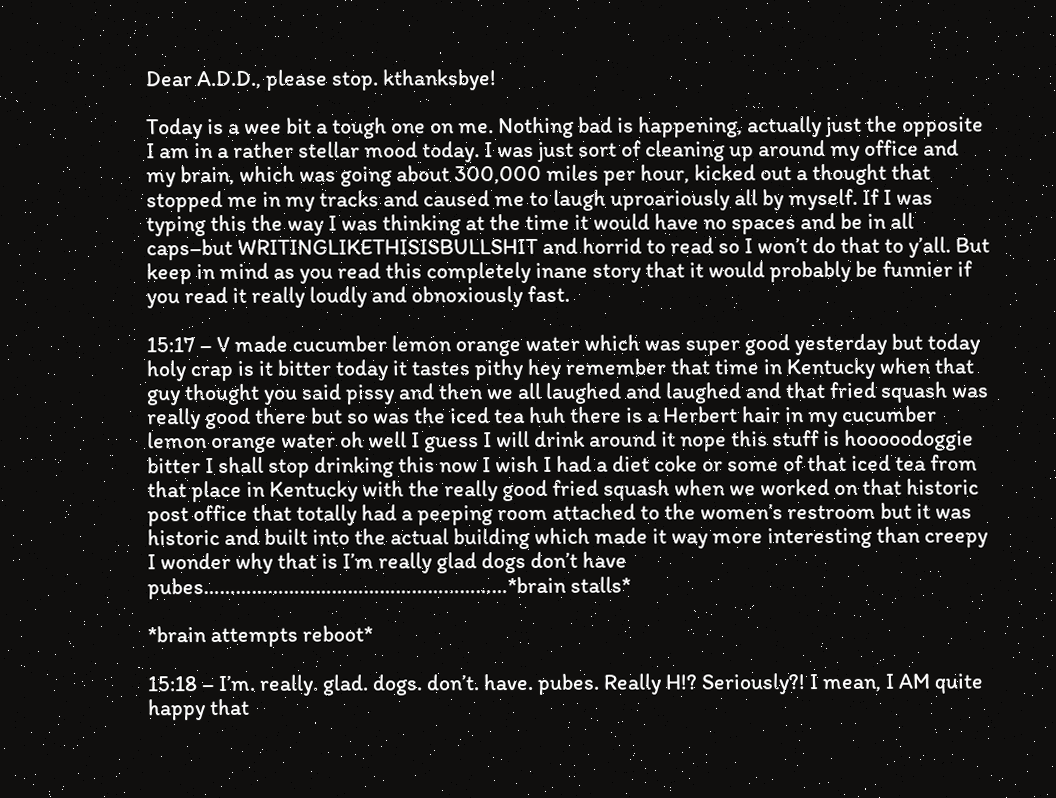Dear A.D.D., please stop. kthanksbye!

Today is a wee bit a tough one on me. Nothing bad is happening, actually just the opposite I am in a rather stellar mood today. I was just sort of cleaning up around my office and my brain, which was going about 300,000 miles per hour, kicked out a thought that stopped me in my tracks and caused me to laugh uproariously all by myself. If I was typing this the way I was thinking at the time it would have no spaces and be in all caps–but WRITINGLIKETHISISBULLSHIT and horrid to read so I won’t do that to y’all. But keep in mind as you read this completely inane story that it would probably be funnier if you read it really loudly and obnoxiously fast.

15:17 – V made cucumber lemon orange water which was super good yesterday but today holy crap is it bitter today it tastes pithy hey remember that time in Kentucky when that guy thought you said pissy and then we all laughed and laughed and that fried squash was really good there but so was the iced tea huh there is a Herbert hair in my cucumber lemon orange water oh well I guess I will drink around it nope this stuff is hooooodoggie bitter I shall stop drinking this now I wish I had a diet coke or some of that iced tea from that place in Kentucky with the really good fried squash when we worked on that historic post office that totally had a peeping room attached to the women’s restroom but it was historic and built into the actual building which made it way more interesting than creepy I wonder why that is I’m really glad dogs don’t have pubes…………………………………………………*brain stalls*

*brain attempts reboot*

15:18 – I’m. really. glad. dogs. don’t. have. pubes. Really H!? Seriously?! I mean, I AM quite happy that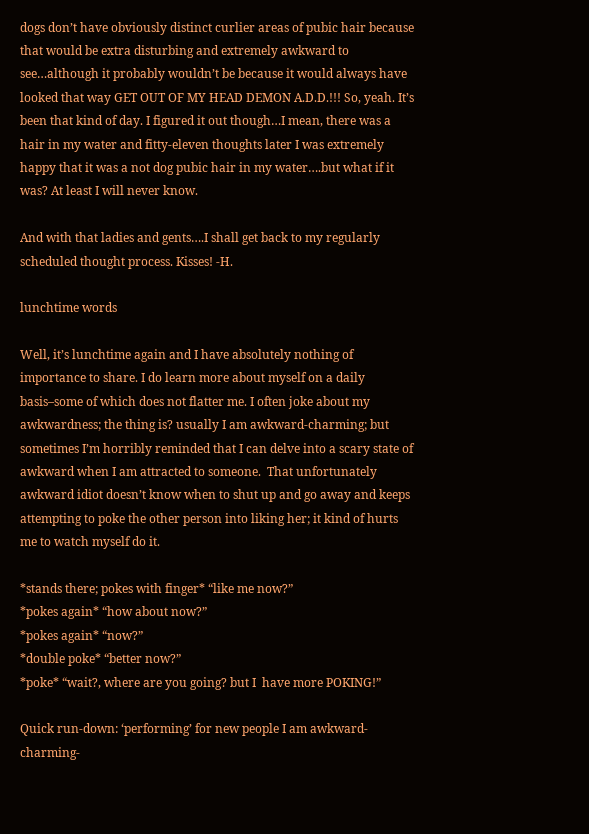dogs don’t have obviously distinct curlier areas of pubic hair because that would be extra disturbing and extremely awkward to see…although it probably wouldn’t be because it would always have looked that way GET OUT OF MY HEAD DEMON A.D.D.!!! So, yeah. It’s been that kind of day. I figured it out though…I mean, there was a hair in my water and fitty-eleven thoughts later I was extremely happy that it was a not dog pubic hair in my water….but what if it was? At least I will never know.

And with that ladies and gents….I shall get back to my regularly scheduled thought process. Kisses! -H.

lunchtime words

Well, it’s lunchtime again and I have absolutely nothing of importance to share. I do learn more about myself on a daily basis–some of which does not flatter me. I often joke about my awkwardness; the thing is? usually I am awkward-charming; but sometimes I’m horribly reminded that I can delve into a scary state of awkward when I am attracted to someone.  That unfortunately awkward idiot doesn’t know when to shut up and go away and keeps attempting to poke the other person into liking her; it kind of hurts me to watch myself do it.

*stands there; pokes with finger* “like me now?”
*pokes again* “how about now?”
*pokes again* “now?”
*double poke* “better now?”
*poke* “wait?, where are you going? but I  have more POKING!”

Quick run-down: ‘performing’ for new people I am awkward-charming-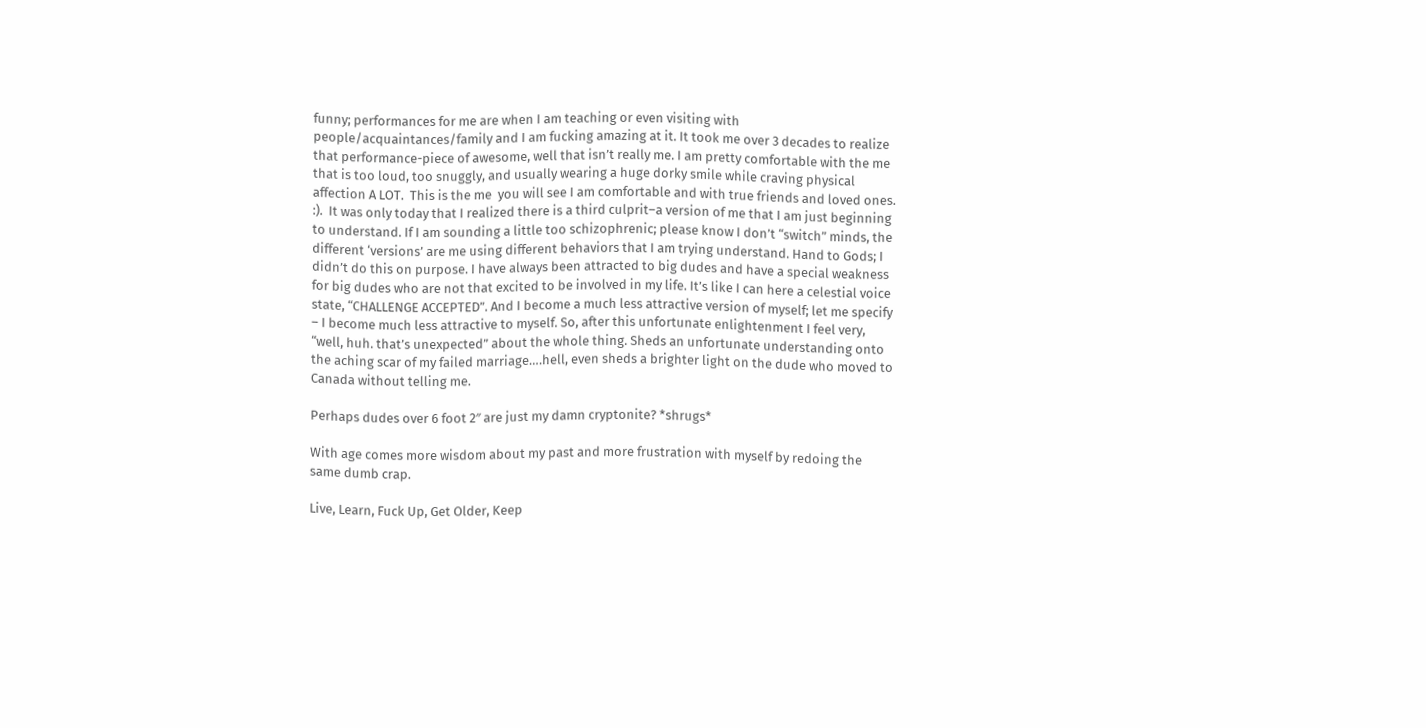funny; performances for me are when I am teaching or even visiting with people/acquaintances/family and I am fucking amazing at it. It took me over 3 decades to realize that performance-piece of awesome, well that isn’t really me. I am pretty comfortable with the me that is too loud, too snuggly, and usually wearing a huge dorky smile while craving physical affection A LOT.  This is the me  you will see I am comfortable and with true friends and loved ones. :).  It was only today that I realized there is a third culprit–a version of me that I am just beginning to understand. If I am sounding a little too schizophrenic; please know I don’t “switch” minds, the different ‘versions’ are me using different behaviors that I am trying understand. Hand to Gods; I didn’t do this on purpose. I have always been attracted to big dudes and have a special weakness for big dudes who are not that excited to be involved in my life. It’s like I can here a celestial voice state, “CHALLENGE ACCEPTED”. And I become a much less attractive version of myself; let me specify – I become much less attractive to myself. So, after this unfortunate enlightenment I feel very, “well, huh. that’s unexpected” about the whole thing. Sheds an unfortunate understanding onto the aching scar of my failed marriage….hell, even sheds a brighter light on the dude who moved to Canada without telling me.

Perhaps dudes over 6 foot 2″ are just my damn cryptonite? *shrugs*

With age comes more wisdom about my past and more frustration with myself by redoing the same dumb crap.

Live, Learn, Fuck Up, Get Older, Keep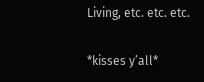Living, etc. etc. etc.

*kisses y’all*